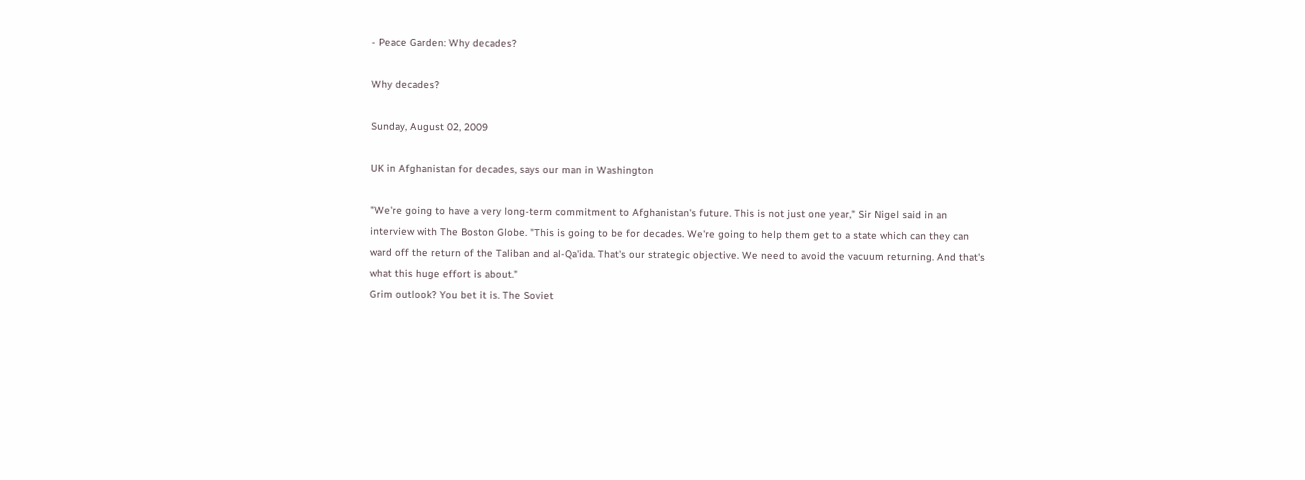- Peace Garden: Why decades?

Why decades?

Sunday, August 02, 2009

UK in Afghanistan for decades, says our man in Washington

"We're going to have a very long-term commitment to Afghanistan's future. This is not just one year," Sir Nigel said in an interview with The Boston Globe. "This is going to be for decades. We're going to help them get to a state which can they can ward off the return of the Taliban and al-Qa'ida. That's our strategic objective. We need to avoid the vacuum returning. And that's what this huge effort is about."
Grim outlook? You bet it is. The Soviet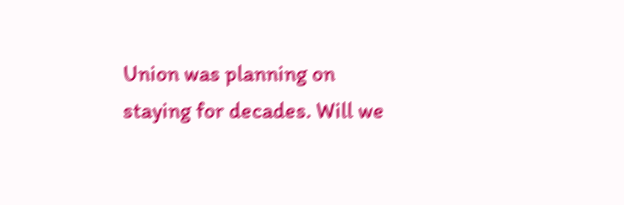Union was planning on staying for decades. Will we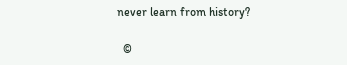never learn from history?

  ©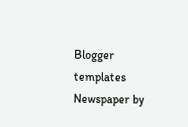Blogger templates Newspaper by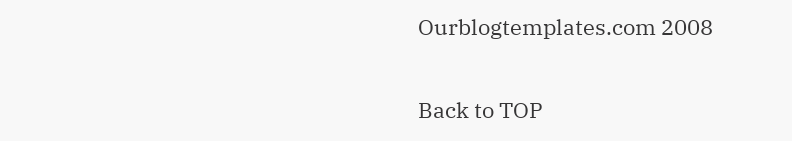Ourblogtemplates.com 2008

Back to TOP